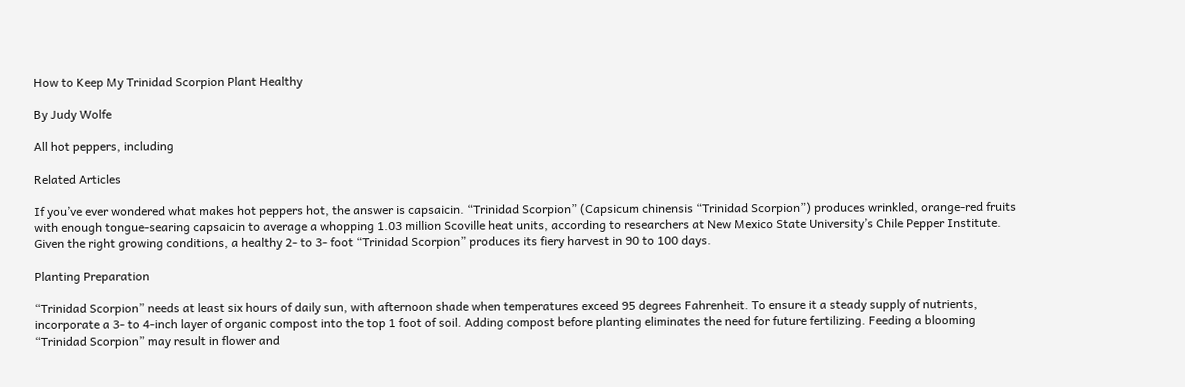How to Keep My Trinidad Scorpion Plant Healthy

By Judy Wolfe

All hot peppers, including

Related Articles

If you’ve ever wondered what makes hot peppers hot, the answer is capsaicin. “Trinidad Scorpion” (Capsicum chinensis “Trinidad Scorpion”) produces wrinkled, orange-red fruits with enough tongue-searing capsaicin to average a whopping 1.03 million Scoville heat units, according to researchers at New Mexico State University’s Chile Pepper Institute. Given the right growing conditions, a healthy 2- to 3- foot “Trinidad Scorpion” produces its fiery harvest in 90 to 100 days.

Planting Preparation

“Trinidad Scorpion” needs at least six hours of daily sun, with afternoon shade when temperatures exceed 95 degrees Fahrenheit. To ensure it a steady supply of nutrients, incorporate a 3- to 4-inch layer of organic compost into the top 1 foot of soil. Adding compost before planting eliminates the need for future fertilizing. Feeding a blooming “Trinidad Scorpion” may result in flower and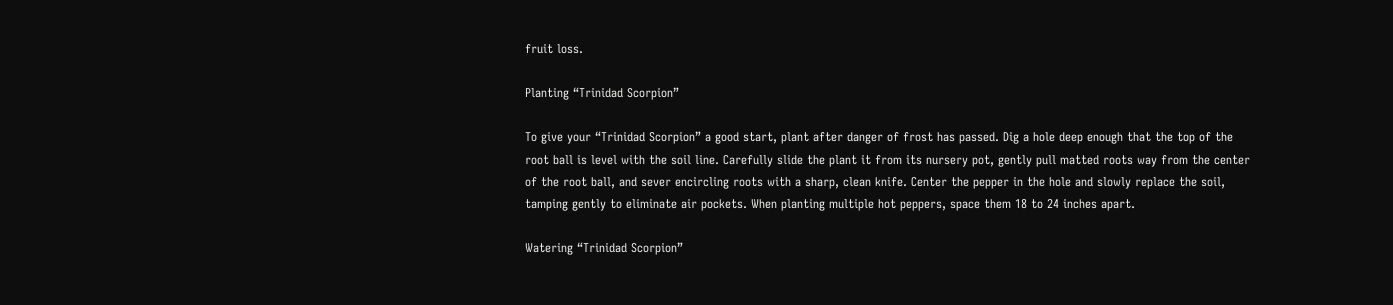fruit loss.

Planting “Trinidad Scorpion”

To give your “Trinidad Scorpion” a good start, plant after danger of frost has passed. Dig a hole deep enough that the top of the root ball is level with the soil line. Carefully slide the plant it from its nursery pot, gently pull matted roots way from the center of the root ball, and sever encircling roots with a sharp, clean knife. Center the pepper in the hole and slowly replace the soil, tamping gently to eliminate air pockets. When planting multiple hot peppers, space them 18 to 24 inches apart.

Watering “Trinidad Scorpion”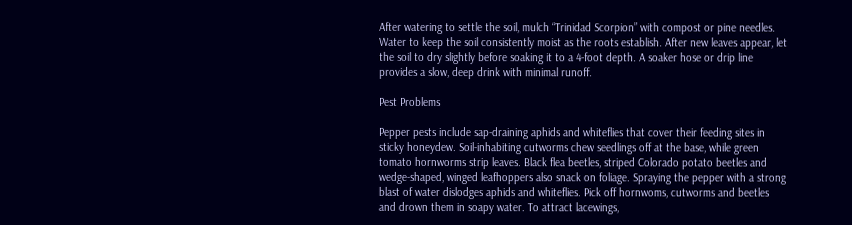After watering to settle the soil, mulch “Trinidad Scorpion” with compost or pine needles. Water to keep the soil consistently moist as the roots establish. After new leaves appear, let the soil to dry slightly before soaking it to a 4-foot depth. A soaker hose or drip line provides a slow, deep drink with minimal runoff.

Pest Problems

Pepper pests include sap-draining aphids and whiteflies that cover their feeding sites in sticky honeydew. Soil-inhabiting cutworms chew seedlings off at the base, while green tomato hornworms strip leaves. Black flea beetles, striped Colorado potato beetles and wedge-shaped, winged leafhoppers also snack on foliage. Spraying the pepper with a strong blast of water dislodges aphids and whiteflies. Pick off hornwoms, cutworms and beetles and drown them in soapy water. To attract lacewings,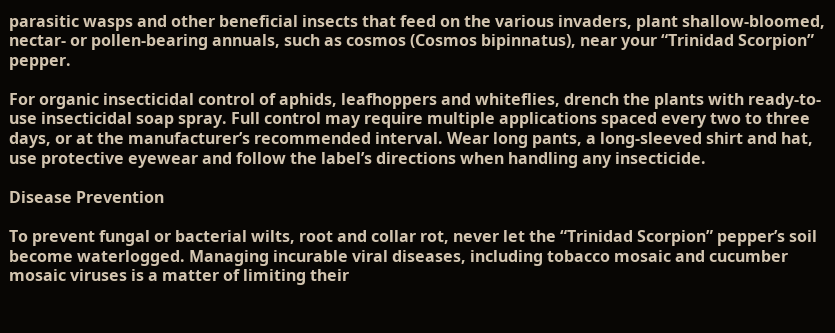parasitic wasps and other beneficial insects that feed on the various invaders, plant shallow-bloomed, nectar- or pollen-bearing annuals, such as cosmos (Cosmos bipinnatus), near your “Trinidad Scorpion” pepper.

For organic insecticidal control of aphids, leafhoppers and whiteflies, drench the plants with ready-to-use insecticidal soap spray. Full control may require multiple applications spaced every two to three days, or at the manufacturer’s recommended interval. Wear long pants, a long-sleeved shirt and hat, use protective eyewear and follow the label’s directions when handling any insecticide.

Disease Prevention

To prevent fungal or bacterial wilts, root and collar rot, never let the “Trinidad Scorpion” pepper’s soil become waterlogged. Managing incurable viral diseases, including tobacco mosaic and cucumber mosaic viruses is a matter of limiting their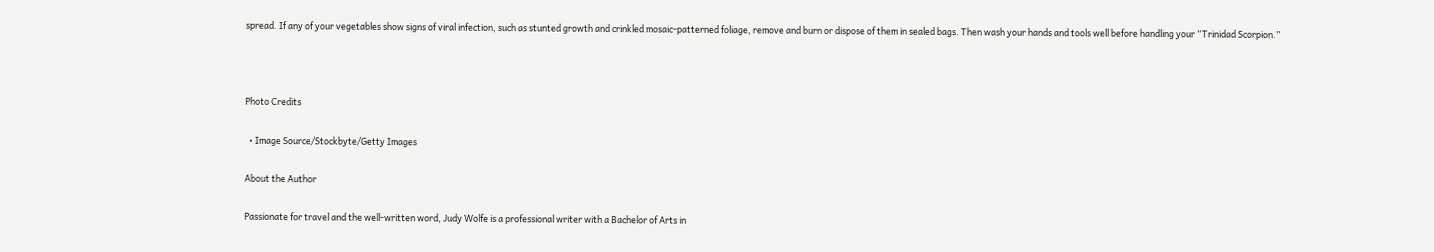spread. If any of your vegetables show signs of viral infection, such as stunted growth and crinkled mosaic-patterned foliage, remove and burn or dispose of them in sealed bags. Then wash your hands and tools well before handling your “Trinidad Scorpion.”



Photo Credits

  • Image Source/Stockbyte/Getty Images

About the Author

Passionate for travel and the well-written word, Judy Wolfe is a professional writer with a Bachelor of Arts in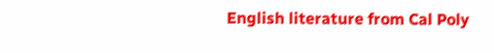English literature from Cal Poly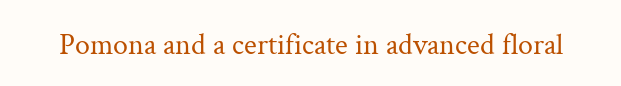Pomona and a certificate in advanced floral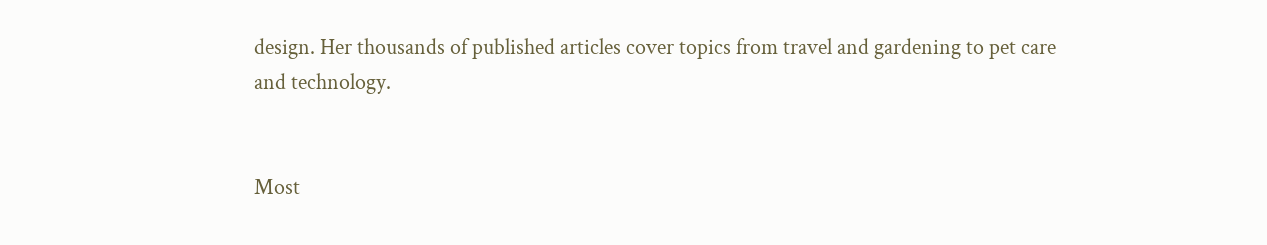design. Her thousands of published articles cover topics from travel and gardening to pet care and technology.


Most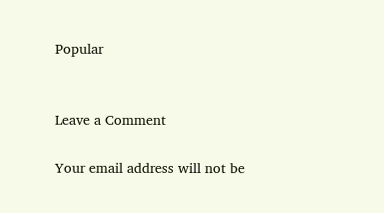Popular


Leave a Comment

Your email address will not be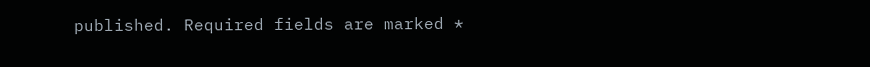published. Required fields are marked *